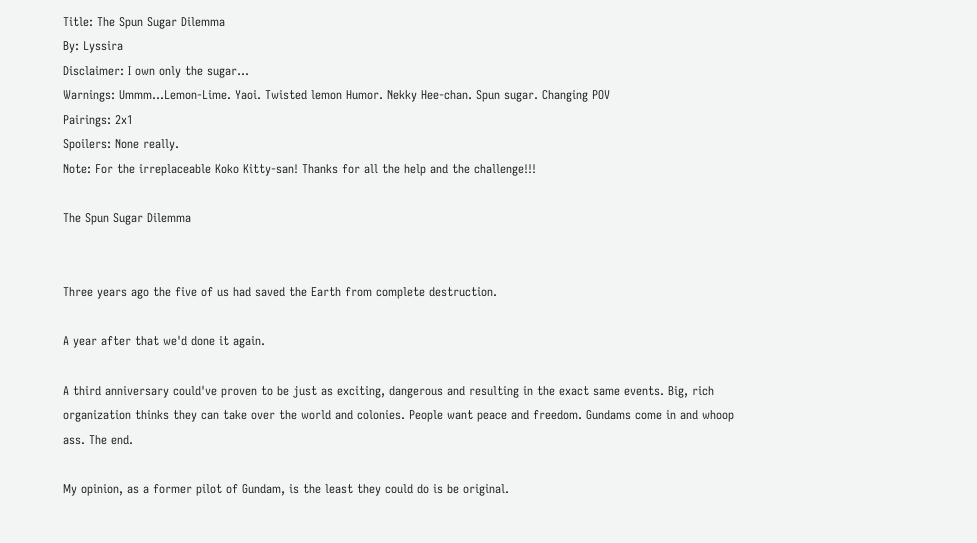Title: The Spun Sugar Dilemma
By: Lyssira
Disclaimer: I own only the sugar...
Warnings: Ummm...Lemon-Lime. Yaoi. Twisted lemon Humor. Nekky Hee-chan. Spun sugar. Changing POV
Pairings: 2x1
Spoilers: None really.
Note: For the irreplaceable Koko Kitty-san! Thanks for all the help and the challenge!!!

The Spun Sugar Dilemma


Three years ago the five of us had saved the Earth from complete destruction.

A year after that we'd done it again.

A third anniversary could've proven to be just as exciting, dangerous and resulting in the exact same events. Big, rich organization thinks they can take over the world and colonies. People want peace and freedom. Gundams come in and whoop ass. The end.

My opinion, as a former pilot of Gundam, is the least they could do is be original.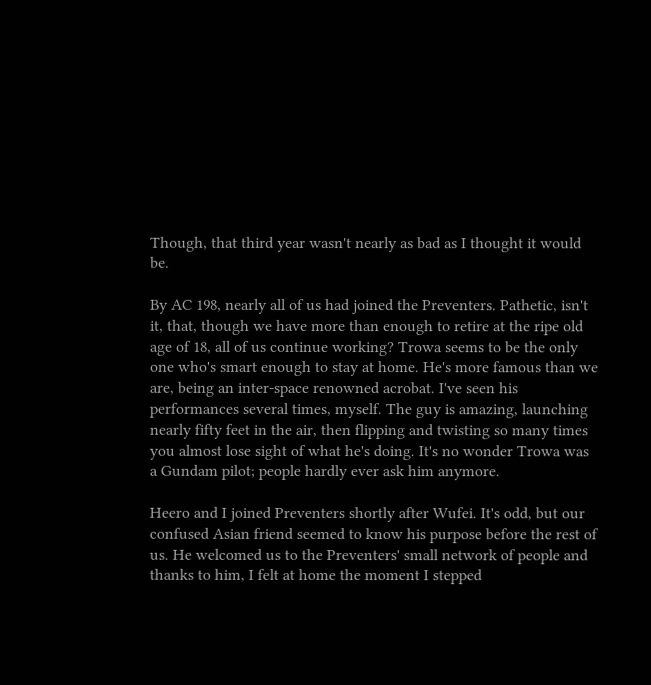Though, that third year wasn't nearly as bad as I thought it would be.

By AC 198, nearly all of us had joined the Preventers. Pathetic, isn't it, that, though we have more than enough to retire at the ripe old age of 18, all of us continue working? Trowa seems to be the only one who's smart enough to stay at home. He's more famous than we are, being an inter-space renowned acrobat. I've seen his performances several times, myself. The guy is amazing, launching nearly fifty feet in the air, then flipping and twisting so many times you almost lose sight of what he's doing. It's no wonder Trowa was a Gundam pilot; people hardly ever ask him anymore.

Heero and I joined Preventers shortly after Wufei. It's odd, but our confused Asian friend seemed to know his purpose before the rest of us. He welcomed us to the Preventers' small network of people and thanks to him, I felt at home the moment I stepped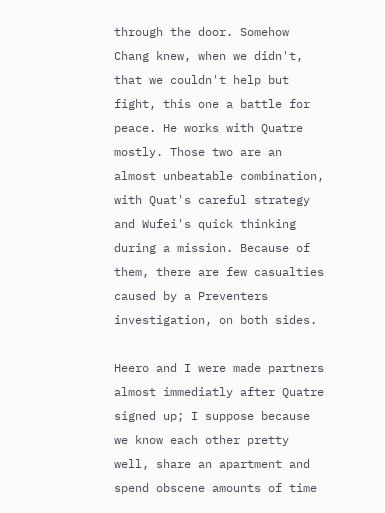through the door. Somehow Chang knew, when we didn't, that we couldn't help but fight, this one a battle for peace. He works with Quatre mostly. Those two are an almost unbeatable combination, with Quat's careful strategy and Wufei's quick thinking during a mission. Because of them, there are few casualties caused by a Preventers investigation, on both sides.

Heero and I were made partners almost immediatly after Quatre signed up; I suppose because we know each other pretty well, share an apartment and spend obscene amounts of time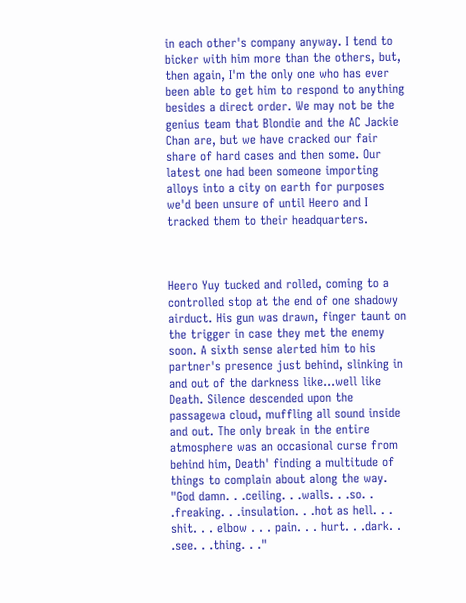in each other's company anyway. I tend to bicker with him more than the others, but, then again, I'm the only one who has ever been able to get him to respond to anything besides a direct order. We may not be the genius team that Blondie and the AC Jackie Chan are, but we have cracked our fair share of hard cases and then some. Our latest one had been someone importing alloys into a city on earth for purposes we'd been unsure of until Heero and I tracked them to their headquarters.



Heero Yuy tucked and rolled, coming to a controlled stop at the end of one shadowy airduct. His gun was drawn, finger taunt on the trigger in case they met the enemy soon. A sixth sense alerted him to his partner's presence just behind, slinking in and out of the darkness like...well like Death. Silence descended upon the passagewa cloud, muffling all sound inside and out. The only break in the entire atmosphere was an occasional curse from behind him, Death' finding a multitude of things to complain about along the way. "God damn. . .ceiling. . .walls. . .so. . .freaking. . .insulation. . .hot as hell. . . shit. . . elbow . . . pain. . . hurt. . .dark. . .see. . .thing. . ."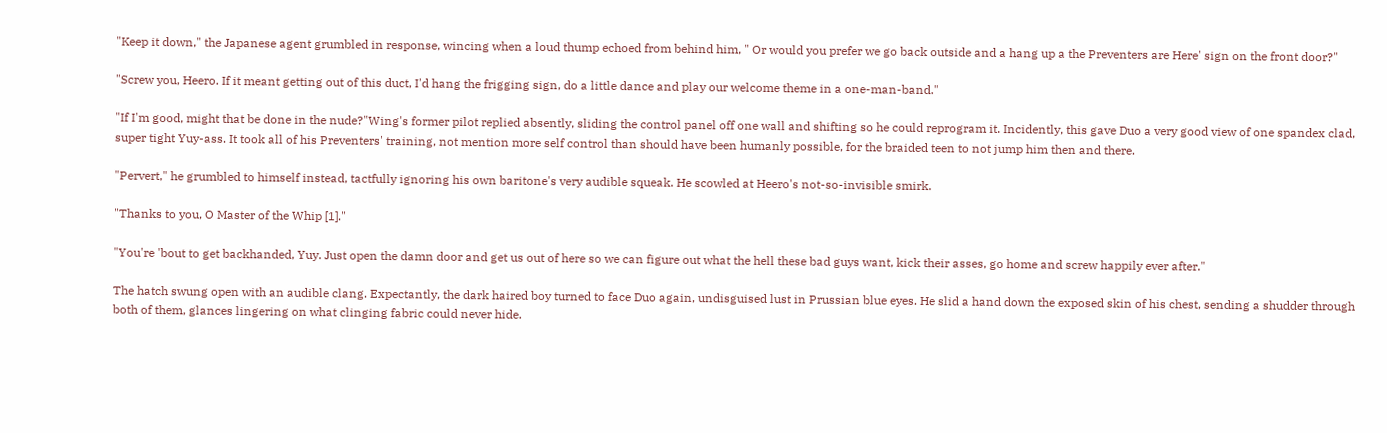"Keep it down," the Japanese agent grumbled in response, wincing when a loud thump echoed from behind him, " Or would you prefer we go back outside and a hang up a the Preventers are Here' sign on the front door?"

"Screw you, Heero. If it meant getting out of this duct, I'd hang the frigging sign, do a little dance and play our welcome theme in a one-man-band."

"If I'm good, might that be done in the nude?"Wing's former pilot replied absently, sliding the control panel off one wall and shifting so he could reprogram it. Incidently, this gave Duo a very good view of one spandex clad, super tight Yuy-ass. It took all of his Preventers' training, not mention more self control than should have been humanly possible, for the braided teen to not jump him then and there.

"Pervert," he grumbled to himself instead, tactfully ignoring his own baritone's very audible squeak. He scowled at Heero's not-so-invisible smirk.

"Thanks to you, O Master of the Whip [1]."

"You're 'bout to get backhanded, Yuy. Just open the damn door and get us out of here so we can figure out what the hell these bad guys want, kick their asses, go home and screw happily ever after."

The hatch swung open with an audible clang. Expectantly, the dark haired boy turned to face Duo again, undisguised lust in Prussian blue eyes. He slid a hand down the exposed skin of his chest, sending a shudder through both of them, glances lingering on what clinging fabric could never hide.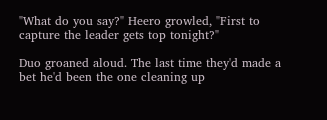"What do you say?" Heero growled, "First to capture the leader gets top tonight?"

Duo groaned aloud. The last time they'd made a bet he'd been the one cleaning up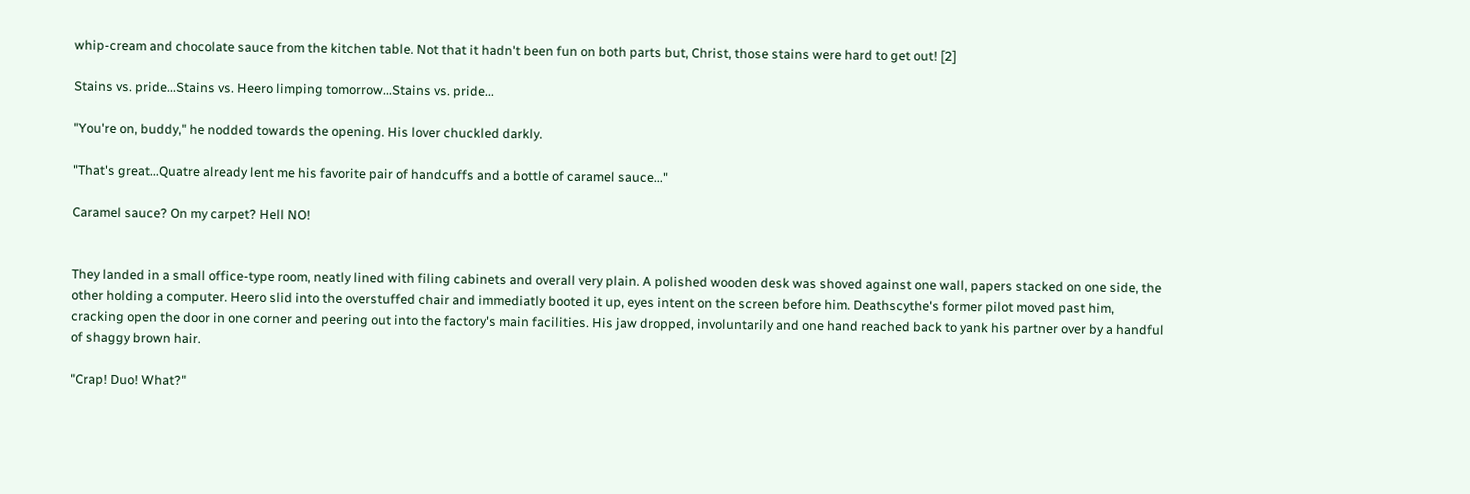whip-cream and chocolate sauce from the kitchen table. Not that it hadn't been fun on both parts but, Christ, those stains were hard to get out! [2]

Stains vs. pride...Stains vs. Heero limping tomorrow...Stains vs. pride...

"You're on, buddy," he nodded towards the opening. His lover chuckled darkly.

"That's great...Quatre already lent me his favorite pair of handcuffs and a bottle of caramel sauce..."

Caramel sauce? On my carpet? Hell NO!


They landed in a small office-type room, neatly lined with filing cabinets and overall very plain. A polished wooden desk was shoved against one wall, papers stacked on one side, the other holding a computer. Heero slid into the overstuffed chair and immediatly booted it up, eyes intent on the screen before him. Deathscythe's former pilot moved past him, cracking open the door in one corner and peering out into the factory's main facilities. His jaw dropped, involuntarily and one hand reached back to yank his partner over by a handful of shaggy brown hair.

"Crap! Duo! What?"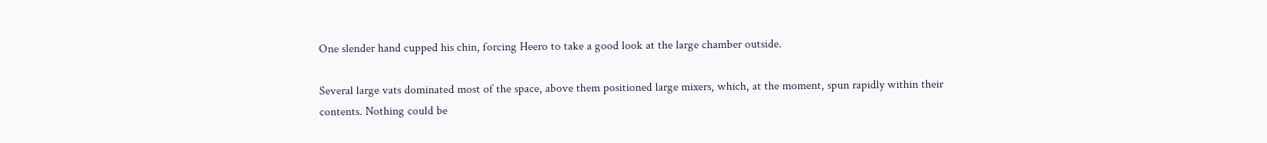One slender hand cupped his chin, forcing Heero to take a good look at the large chamber outside.

Several large vats dominated most of the space, above them positioned large mixers, which, at the moment, spun rapidly within their contents. Nothing could be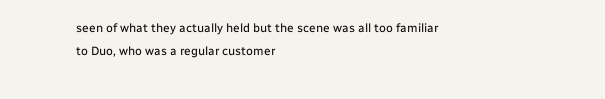seen of what they actually held but the scene was all too familiar to Duo, who was a regular customer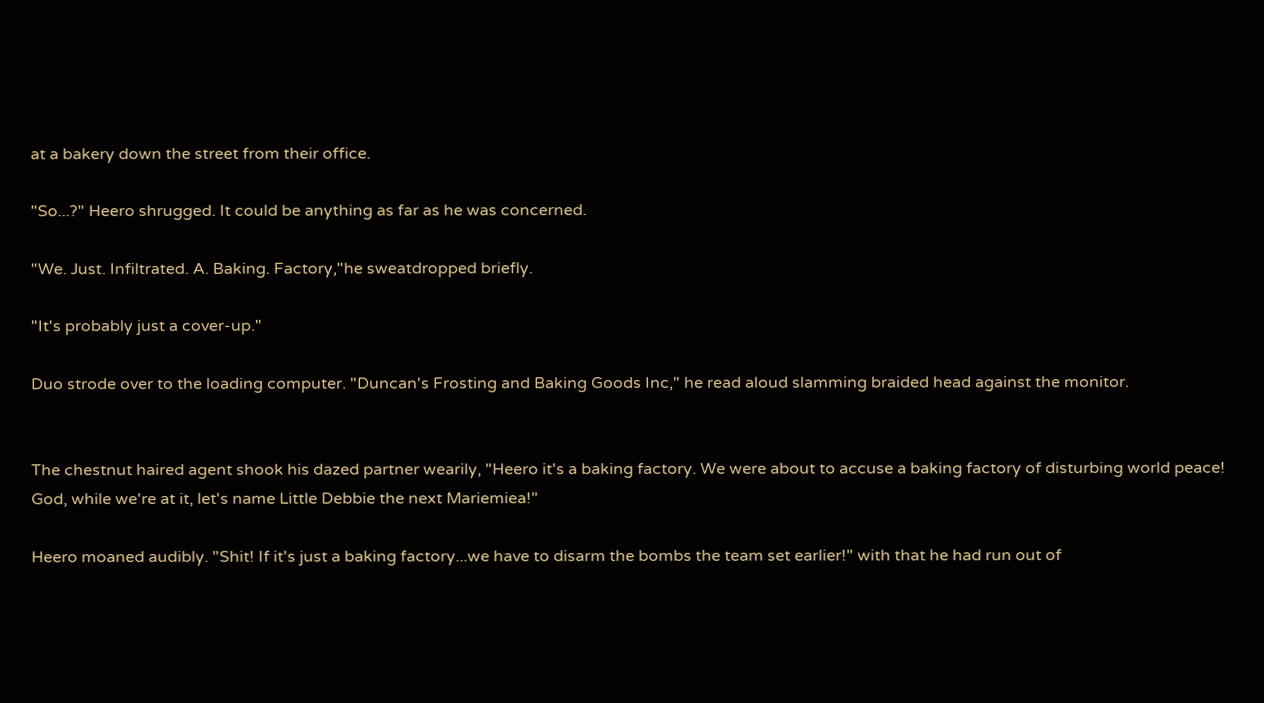at a bakery down the street from their office.

"So...?" Heero shrugged. It could be anything as far as he was concerned.

"We. Just. Infiltrated. A. Baking. Factory,"he sweatdropped briefly.

"It's probably just a cover-up."

Duo strode over to the loading computer. "Duncan's Frosting and Baking Goods Inc," he read aloud slamming braided head against the monitor.


The chestnut haired agent shook his dazed partner wearily, "Heero it's a baking factory. We were about to accuse a baking factory of disturbing world peace! God, while we're at it, let's name Little Debbie the next Mariemiea!"

Heero moaned audibly. "Shit! If it's just a baking factory...we have to disarm the bombs the team set earlier!" with that he had run out of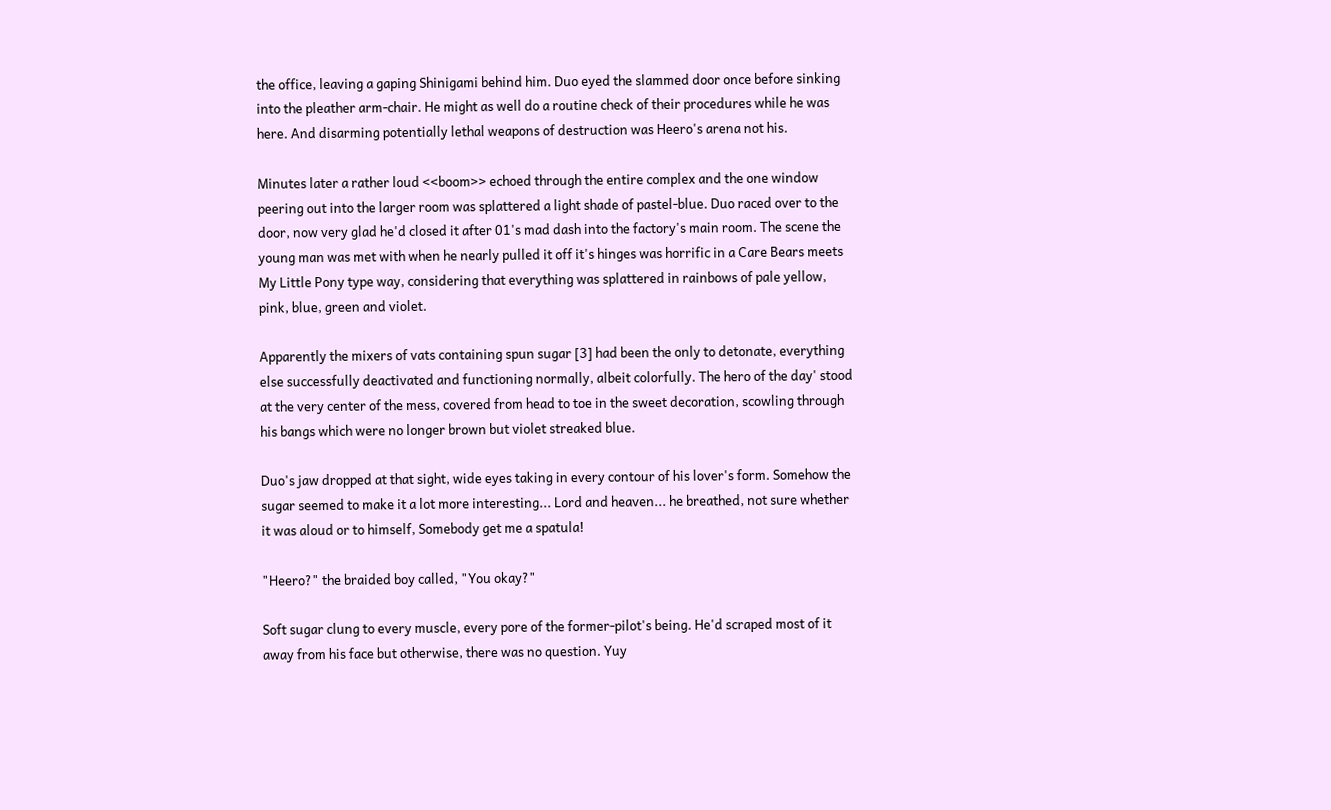the office, leaving a gaping Shinigami behind him. Duo eyed the slammed door once before sinking into the pleather arm-chair. He might as well do a routine check of their procedures while he was here. And disarming potentially lethal weapons of destruction was Heero's arena not his.

Minutes later a rather loud <<boom>> echoed through the entire complex and the one window peering out into the larger room was splattered a light shade of pastel-blue. Duo raced over to the door, now very glad he'd closed it after 01's mad dash into the factory's main room. The scene the young man was met with when he nearly pulled it off it's hinges was horrific in a Care Bears meets My Little Pony type way, considering that everything was splattered in rainbows of pale yellow, pink, blue, green and violet.

Apparently the mixers of vats containing spun sugar [3] had been the only to detonate, everything else successfully deactivated and functioning normally, albeit colorfully. The hero of the day' stood at the very center of the mess, covered from head to toe in the sweet decoration, scowling through his bangs which were no longer brown but violet streaked blue.

Duo's jaw dropped at that sight, wide eyes taking in every contour of his lover's form. Somehow the sugar seemed to make it a lot more interesting... Lord and heaven... he breathed, not sure whether it was aloud or to himself, Somebody get me a spatula!

"Heero?" the braided boy called, "You okay?"

Soft sugar clung to every muscle, every pore of the former-pilot's being. He'd scraped most of it away from his face but otherwise, there was no question. Yuy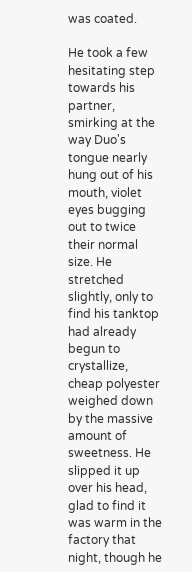was coated.

He took a few hesitating step towards his partner, smirking at the way Duo's tongue nearly hung out of his mouth, violet eyes bugging out to twice their normal size. He stretched slightly, only to find his tanktop had already begun to crystallize, cheap polyester weighed down by the massive amount of sweetness. He slipped it up over his head, glad to find it was warm in the factory that night, though he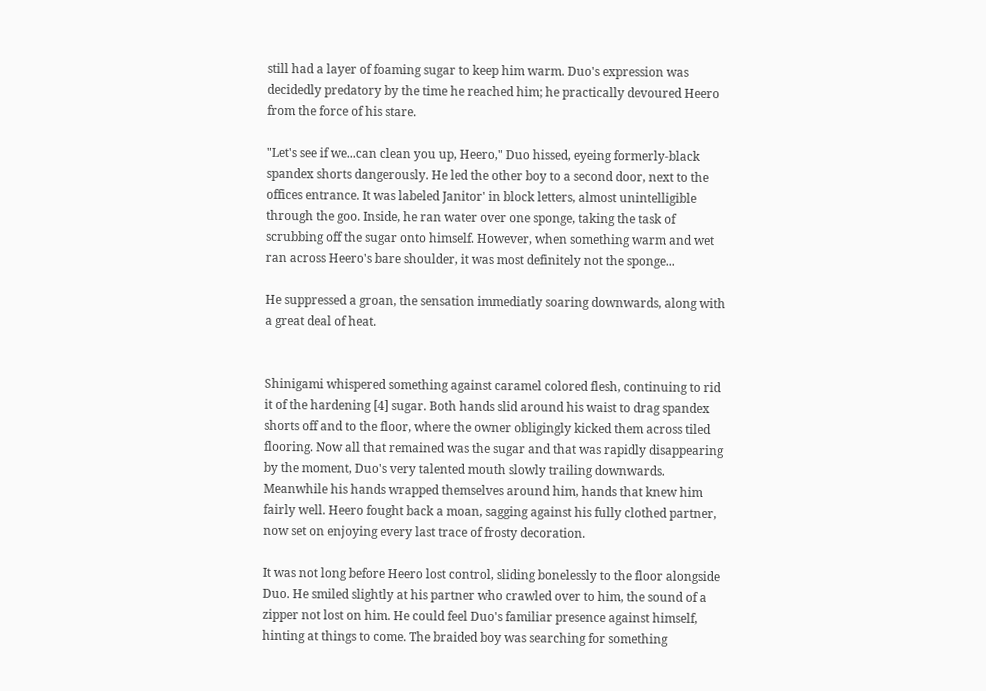still had a layer of foaming sugar to keep him warm. Duo's expression was decidedly predatory by the time he reached him; he practically devoured Heero from the force of his stare.

"Let's see if we...can clean you up, Heero," Duo hissed, eyeing formerly-black spandex shorts dangerously. He led the other boy to a second door, next to the offices entrance. It was labeled Janitor' in block letters, almost unintelligible through the goo. Inside, he ran water over one sponge, taking the task of scrubbing off the sugar onto himself. However, when something warm and wet ran across Heero's bare shoulder, it was most definitely not the sponge...

He suppressed a groan, the sensation immediatly soaring downwards, along with a great deal of heat.


Shinigami whispered something against caramel colored flesh, continuing to rid it of the hardening [4] sugar. Both hands slid around his waist to drag spandex shorts off and to the floor, where the owner obligingly kicked them across tiled flooring. Now all that remained was the sugar and that was rapidly disappearing by the moment, Duo's very talented mouth slowly trailing downwards. Meanwhile his hands wrapped themselves around him, hands that knew him fairly well. Heero fought back a moan, sagging against his fully clothed partner, now set on enjoying every last trace of frosty decoration.

It was not long before Heero lost control, sliding bonelessly to the floor alongside Duo. He smiled slightly at his partner who crawled over to him, the sound of a zipper not lost on him. He could feel Duo's familiar presence against himself, hinting at things to come. The braided boy was searching for something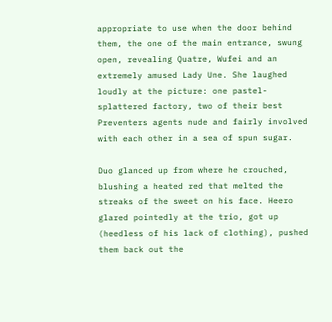appropriate to use when the door behind them, the one of the main entrance, swung open, revealing Quatre, Wufei and an extremely amused Lady Une. She laughed loudly at the picture: one pastel-splattered factory, two of their best Preventers agents nude and fairly involved with each other in a sea of spun sugar.

Duo glanced up from where he crouched, blushing a heated red that melted the streaks of the sweet on his face. Heero glared pointedly at the trio, got up (heedless of his lack of clothing), pushed them back out the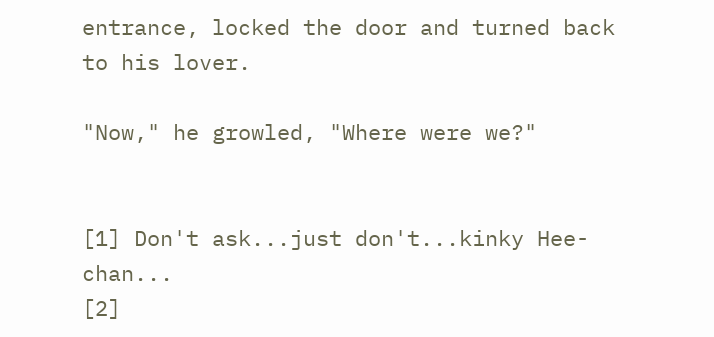entrance, locked the door and turned back to his lover.

"Now," he growled, "Where were we?"


[1] Don't ask...just don't...kinky Hee-chan...
[2]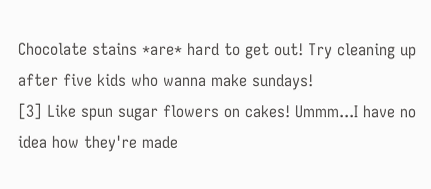Chocolate stains *are* hard to get out! Try cleaning up after five kids who wanna make sundays!
[3] Like spun sugar flowers on cakes! Ummm...I have no idea how they're made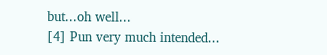but...oh well...
[4] Pun very much intended...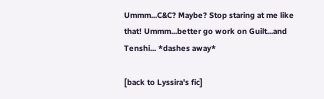Ummm...C&C? Maybe? Stop staring at me like that! Ummm...better go work on Guilt...and Tenshi... *dashes away*

[back to Lyssira's fic]